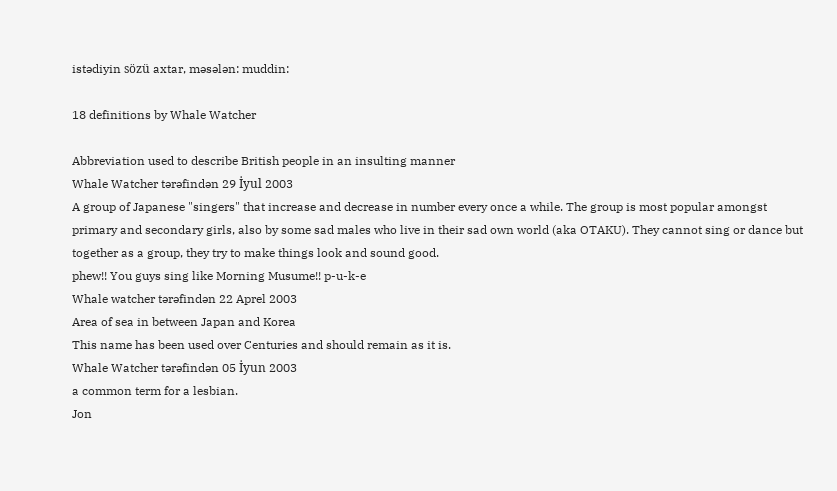istədiyin sözü axtar, məsələn: muddin:

18 definitions by Whale Watcher

Abbreviation used to describe British people in an insulting manner
Whale Watcher tərəfindən 29 İyul 2003
A group of Japanese "singers" that increase and decrease in number every once a while. The group is most popular amongst primary and secondary girls, also by some sad males who live in their sad own world (aka OTAKU). They cannot sing or dance but together as a group, they try to make things look and sound good.
phew!! You guys sing like Morning Musume!! p-u-k-e
Whale watcher tərəfindən 22 Aprel 2003
Area of sea in between Japan and Korea
This name has been used over Centuries and should remain as it is.
Whale Watcher tərəfindən 05 İyun 2003
a common term for a lesbian.
Jon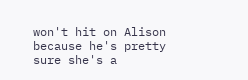won't hit on Alison because he's pretty sure she's a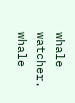whale watcher.
whale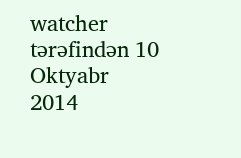watcher tərəfindən 10 Oktyabr 2014